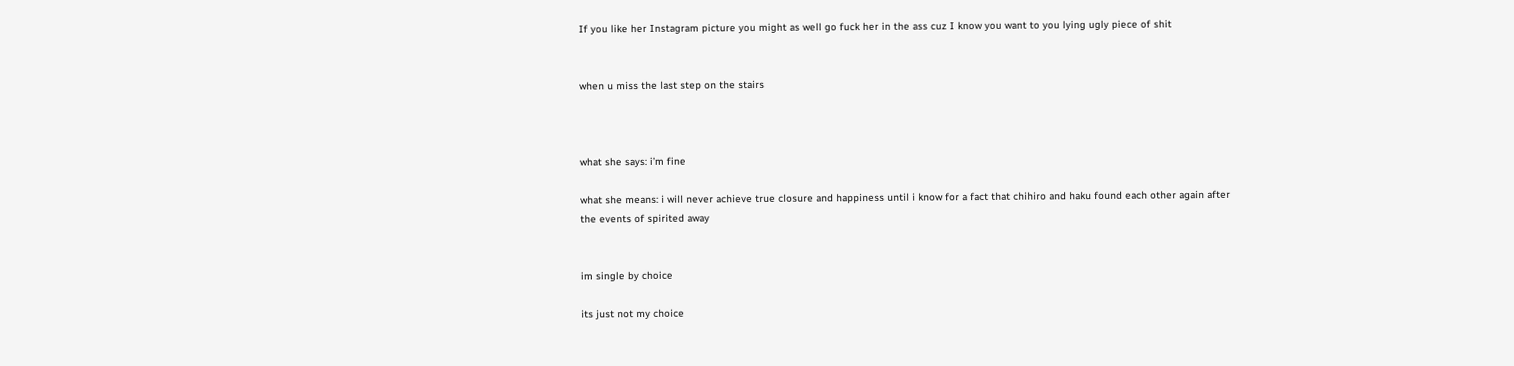If you like her Instagram picture you might as well go fuck her in the ass cuz I know you want to you lying ugly piece of shit


when u miss the last step on the stairs



what she says: i’m fine

what she means: i will never achieve true closure and happiness until i know for a fact that chihiro and haku found each other again after the events of spirited away


im single by choice

its just not my choice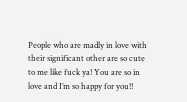People who are madly in love with their significant other are so cute to me like fuck ya! You are so in love and I’m so happy for you!!